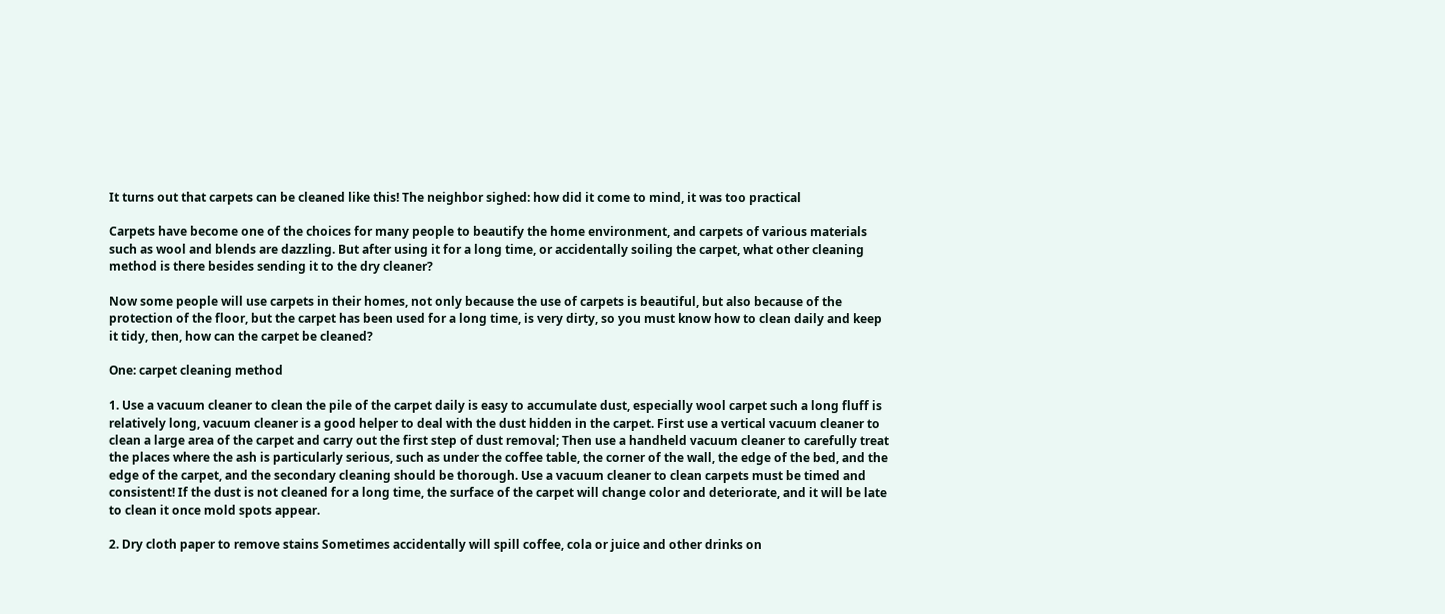It turns out that carpets can be cleaned like this! The neighbor sighed: how did it come to mind, it was too practical

Carpets have become one of the choices for many people to beautify the home environment, and carpets of various materials such as wool and blends are dazzling. But after using it for a long time, or accidentally soiling the carpet, what other cleaning method is there besides sending it to the dry cleaner?

Now some people will use carpets in their homes, not only because the use of carpets is beautiful, but also because of the protection of the floor, but the carpet has been used for a long time, is very dirty, so you must know how to clean daily and keep it tidy, then, how can the carpet be cleaned?

One: carpet cleaning method

1. Use a vacuum cleaner to clean the pile of the carpet daily is easy to accumulate dust, especially wool carpet such a long fluff is relatively long, vacuum cleaner is a good helper to deal with the dust hidden in the carpet. First use a vertical vacuum cleaner to clean a large area of the carpet and carry out the first step of dust removal; Then use a handheld vacuum cleaner to carefully treat the places where the ash is particularly serious, such as under the coffee table, the corner of the wall, the edge of the bed, and the edge of the carpet, and the secondary cleaning should be thorough. Use a vacuum cleaner to clean carpets must be timed and consistent! If the dust is not cleaned for a long time, the surface of the carpet will change color and deteriorate, and it will be late to clean it once mold spots appear.

2. Dry cloth paper to remove stains Sometimes accidentally will spill coffee, cola or juice and other drinks on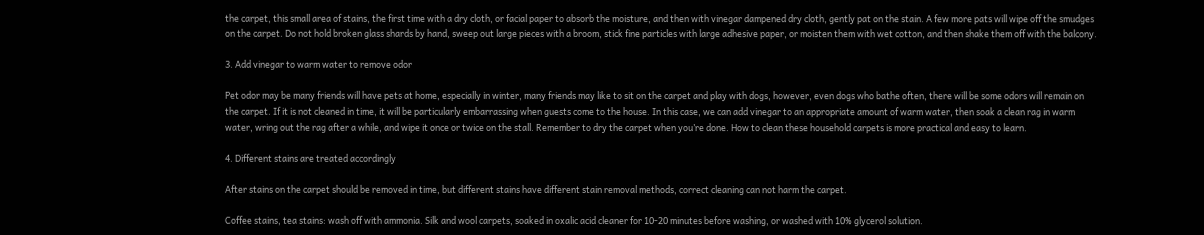the carpet, this small area of stains, the first time with a dry cloth, or facial paper to absorb the moisture, and then with vinegar dampened dry cloth, gently pat on the stain. A few more pats will wipe off the smudges on the carpet. Do not hold broken glass shards by hand, sweep out large pieces with a broom, stick fine particles with large adhesive paper, or moisten them with wet cotton, and then shake them off with the balcony.

3. Add vinegar to warm water to remove odor

Pet odor may be many friends will have pets at home, especially in winter, many friends may like to sit on the carpet and play with dogs, however, even dogs who bathe often, there will be some odors will remain on the carpet. If it is not cleaned in time, it will be particularly embarrassing when guests come to the house. In this case, we can add vinegar to an appropriate amount of warm water, then soak a clean rag in warm water, wring out the rag after a while, and wipe it once or twice on the stall. Remember to dry the carpet when you’re done. How to clean these household carpets is more practical and easy to learn.

4. Different stains are treated accordingly

After stains on the carpet should be removed in time, but different stains have different stain removal methods, correct cleaning can not harm the carpet.

Coffee stains, tea stains: wash off with ammonia. Silk and wool carpets, soaked in oxalic acid cleaner for 10-20 minutes before washing, or washed with 10% glycerol solution.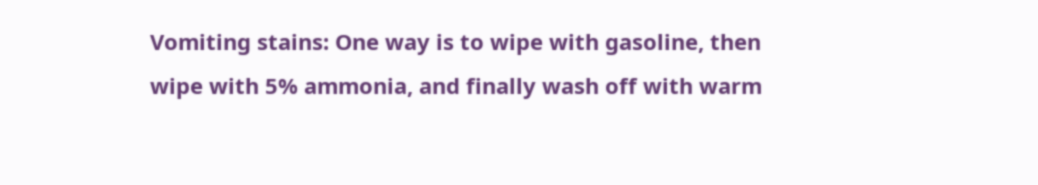Vomiting stains: One way is to wipe with gasoline, then wipe with 5% ammonia, and finally wash off with warm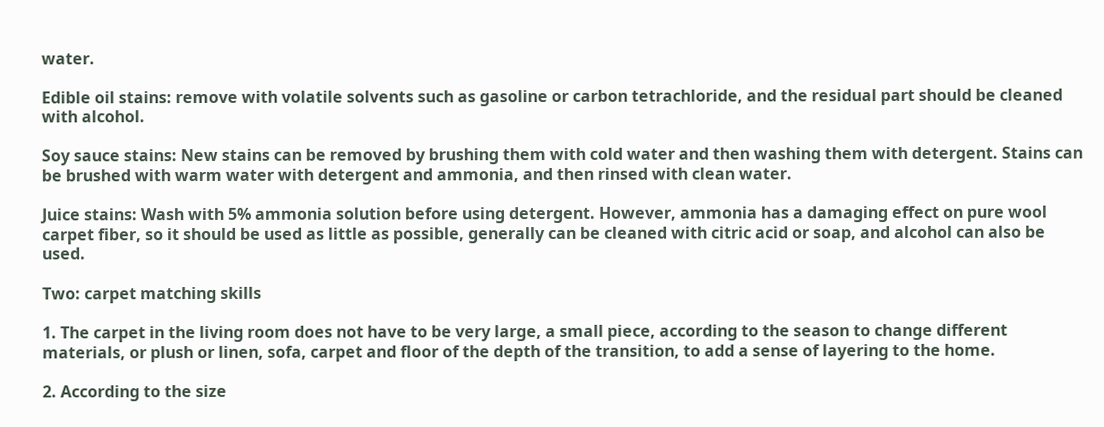water.

Edible oil stains: remove with volatile solvents such as gasoline or carbon tetrachloride, and the residual part should be cleaned with alcohol.

Soy sauce stains: New stains can be removed by brushing them with cold water and then washing them with detergent. Stains can be brushed with warm water with detergent and ammonia, and then rinsed with clean water.

Juice stains: Wash with 5% ammonia solution before using detergent. However, ammonia has a damaging effect on pure wool carpet fiber, so it should be used as little as possible, generally can be cleaned with citric acid or soap, and alcohol can also be used.

Two: carpet matching skills

1. The carpet in the living room does not have to be very large, a small piece, according to the season to change different materials, or plush or linen, sofa, carpet and floor of the depth of the transition, to add a sense of layering to the home.

2. According to the size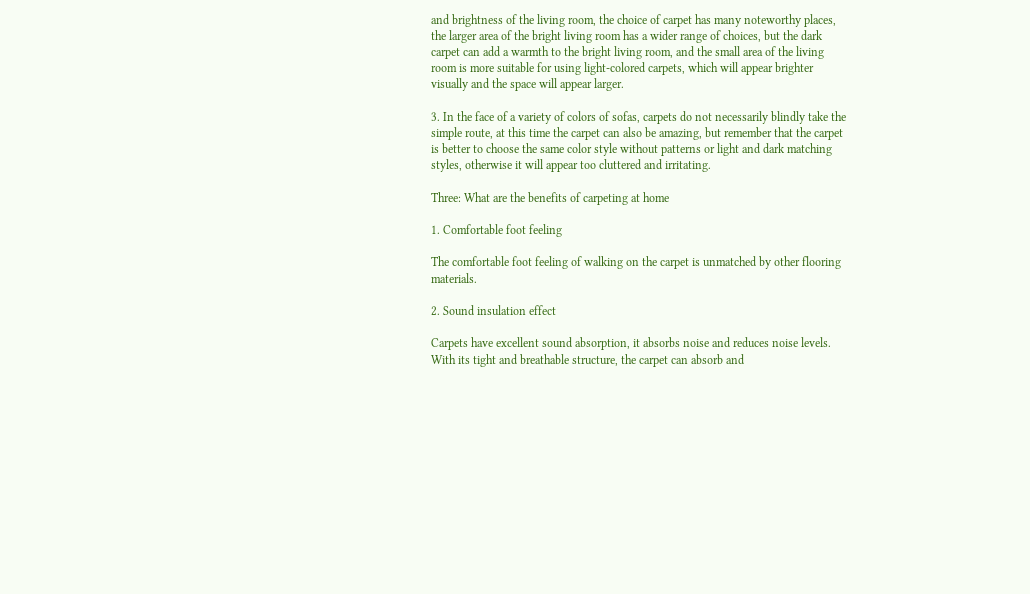and brightness of the living room, the choice of carpet has many noteworthy places, the larger area of the bright living room has a wider range of choices, but the dark carpet can add a warmth to the bright living room, and the small area of the living room is more suitable for using light-colored carpets, which will appear brighter visually and the space will appear larger.

3. In the face of a variety of colors of sofas, carpets do not necessarily blindly take the simple route, at this time the carpet can also be amazing, but remember that the carpet is better to choose the same color style without patterns or light and dark matching styles, otherwise it will appear too cluttered and irritating.

Three: What are the benefits of carpeting at home

1. Comfortable foot feeling

The comfortable foot feeling of walking on the carpet is unmatched by other flooring materials.

2. Sound insulation effect

Carpets have excellent sound absorption, it absorbs noise and reduces noise levels. With its tight and breathable structure, the carpet can absorb and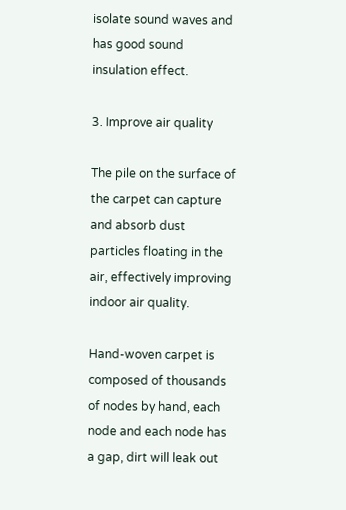isolate sound waves and has good sound insulation effect.

3. Improve air quality

The pile on the surface of the carpet can capture and absorb dust particles floating in the air, effectively improving indoor air quality.

Hand-woven carpet is composed of thousands of nodes by hand, each node and each node has a gap, dirt will leak out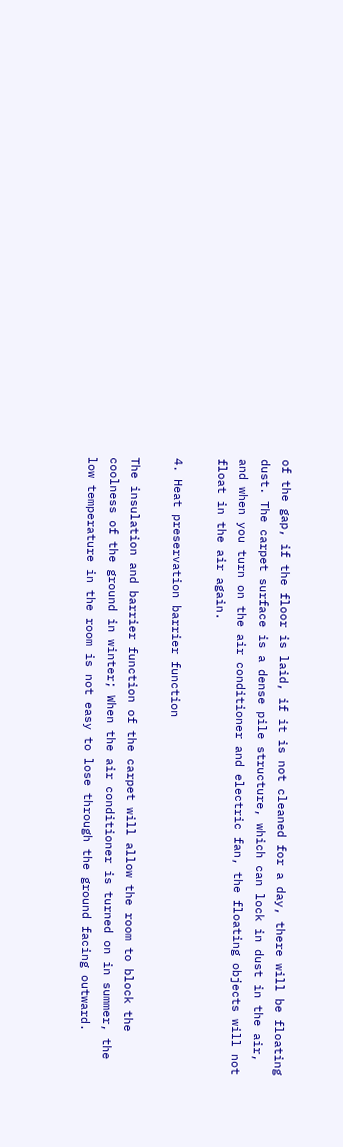of the gap, if the floor is laid, if it is not cleaned for a day, there will be floating dust. The carpet surface is a dense pile structure, which can lock in dust in the air, and when you turn on the air conditioner and electric fan, the floating objects will not float in the air again.

4. Heat preservation barrier function

The insulation and barrier function of the carpet will allow the room to block the coolness of the ground in winter; When the air conditioner is turned on in summer, the low temperature in the room is not easy to lose through the ground facing outward.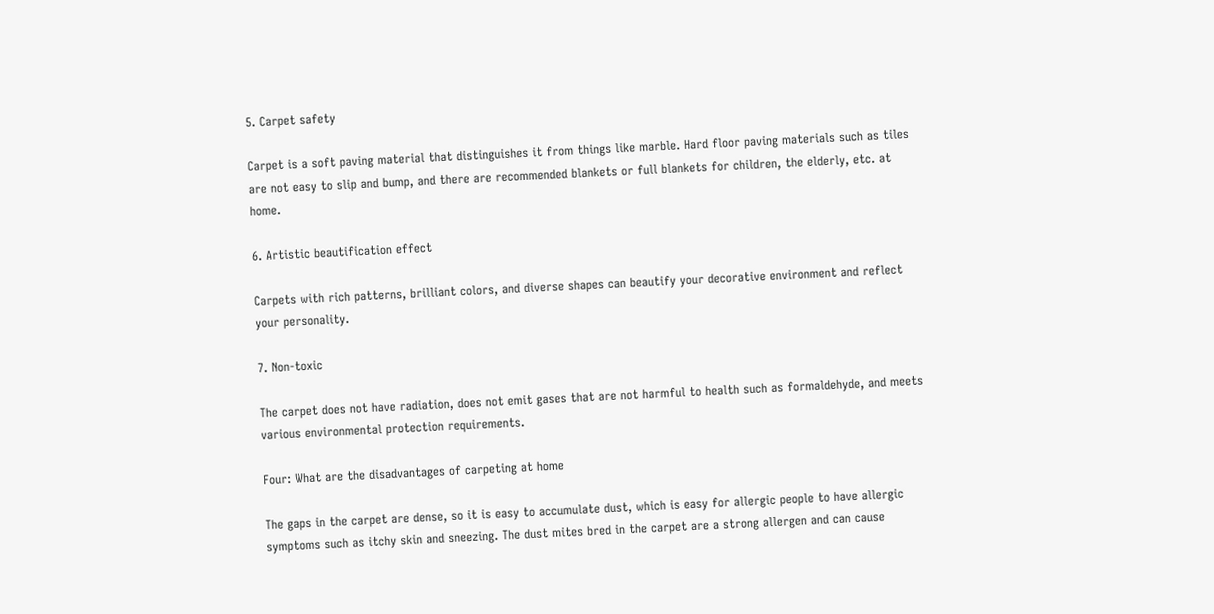5. Carpet safety

Carpet is a soft paving material that distinguishes it from things like marble. Hard floor paving materials such as tiles are not easy to slip and bump, and there are recommended blankets or full blankets for children, the elderly, etc. at home.

6. Artistic beautification effect

Carpets with rich patterns, brilliant colors, and diverse shapes can beautify your decorative environment and reflect your personality.

7. Non-toxic

The carpet does not have radiation, does not emit gases that are not harmful to health such as formaldehyde, and meets various environmental protection requirements.

Four: What are the disadvantages of carpeting at home

The gaps in the carpet are dense, so it is easy to accumulate dust, which is easy for allergic people to have allergic symptoms such as itchy skin and sneezing. The dust mites bred in the carpet are a strong allergen and can cause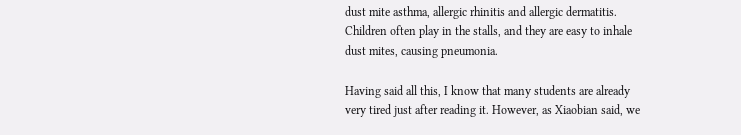dust mite asthma, allergic rhinitis and allergic dermatitis. Children often play in the stalls, and they are easy to inhale dust mites, causing pneumonia.

Having said all this, I know that many students are already very tired just after reading it. However, as Xiaobian said, we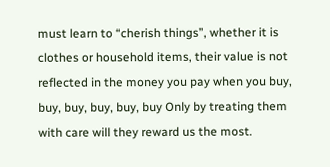must learn to “cherish things”, whether it is clothes or household items, their value is not reflected in the money you pay when you buy, buy, buy, buy, buy, buy Only by treating them with care will they reward us the most.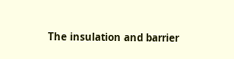The insulation and barrier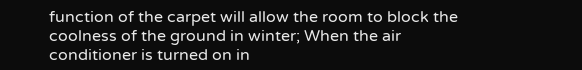function of the carpet will allow the room to block the coolness of the ground in winter; When the air conditioner is turned on in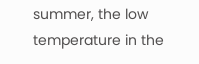summer, the low temperature in the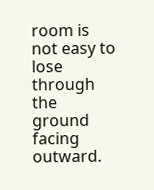room is not easy to lose through the ground facing outward.